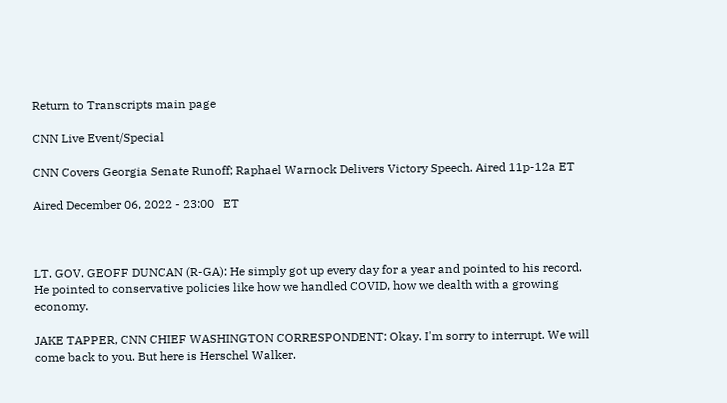Return to Transcripts main page

CNN Live Event/Special

CNN Covers Georgia Senate Runoff; Raphael Warnock Delivers Victory Speech. Aired 11p-12a ET

Aired December 06, 2022 - 23:00   ET



LT. GOV. GEOFF DUNCAN (R-GA): He simply got up every day for a year and pointed to his record. He pointed to conservative policies like how we handled COVID, how we dealth with a growing economy.

JAKE TAPPER, CNN CHIEF WASHINGTON CORRESPONDENT: Okay. I'm sorry to interrupt. We will come back to you. But here is Herschel Walker.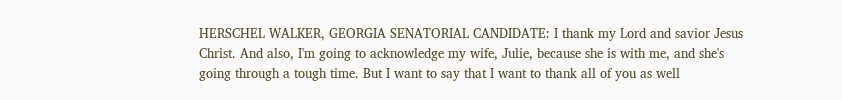HERSCHEL WALKER, GEORGIA SENATORIAL CANDIDATE: I thank my Lord and savior Jesus Christ. And also, I'm going to acknowledge my wife, Julie, because she is with me, and she's going through a tough time. But I want to say that I want to thank all of you as well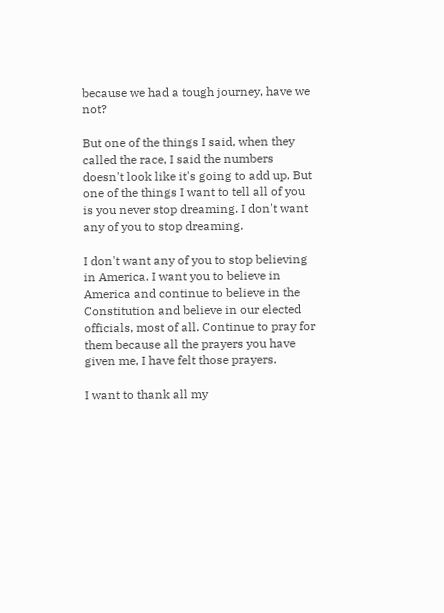because we had a tough journey, have we not?

But one of the things I said, when they called the race, I said the numbers doesn't look like it's going to add up. But one of the things I want to tell all of you is you never stop dreaming. I don't want any of you to stop dreaming.

I don't want any of you to stop believing in America. I want you to believe in America and continue to believe in the Constitution and believe in our elected officials, most of all. Continue to pray for them because all the prayers you have given me, I have felt those prayers.

I want to thank all my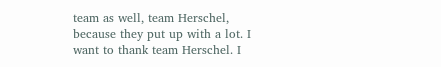team as well, team Herschel, because they put up with a lot. I want to thank team Herschel. I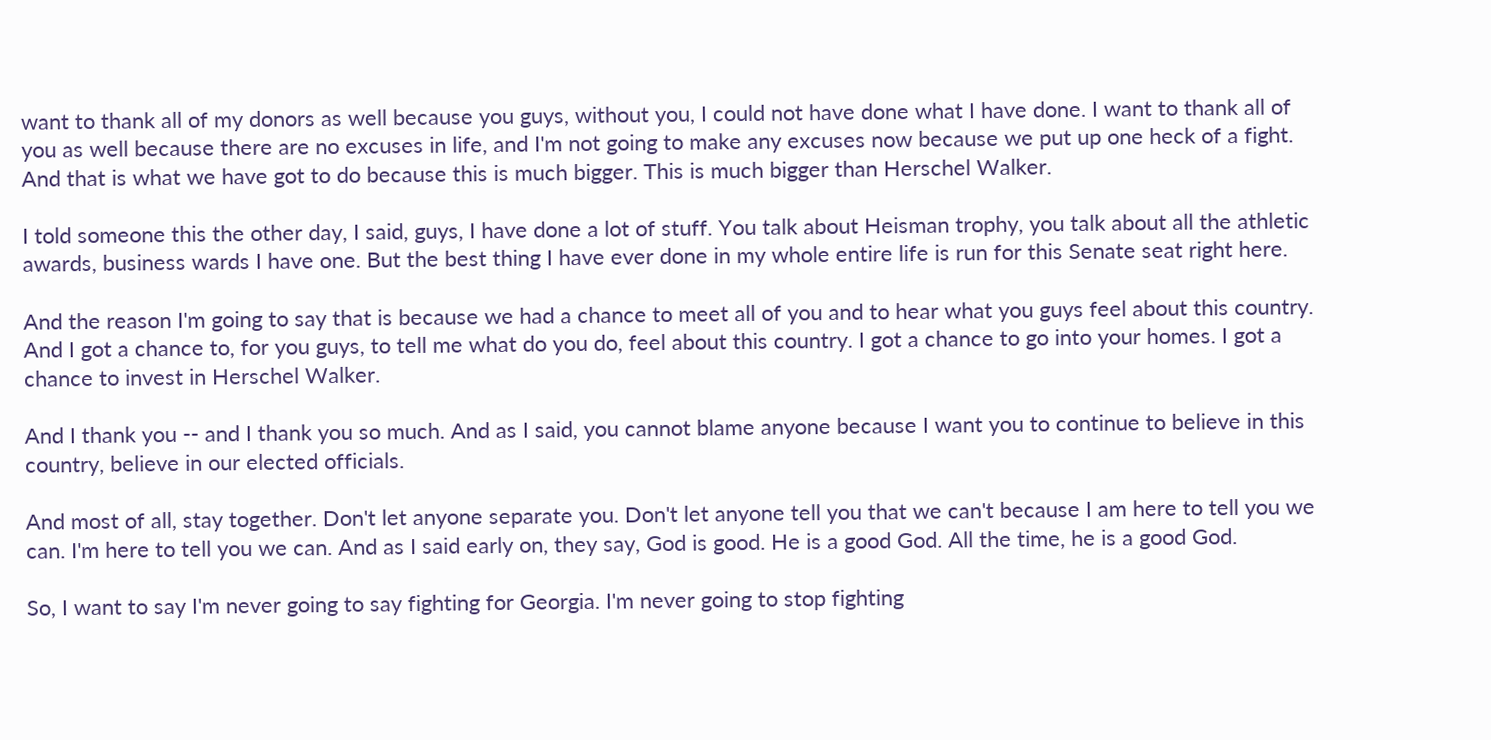want to thank all of my donors as well because you guys, without you, I could not have done what I have done. I want to thank all of you as well because there are no excuses in life, and I'm not going to make any excuses now because we put up one heck of a fight. And that is what we have got to do because this is much bigger. This is much bigger than Herschel Walker.

I told someone this the other day, I said, guys, I have done a lot of stuff. You talk about Heisman trophy, you talk about all the athletic awards, business wards I have one. But the best thing I have ever done in my whole entire life is run for this Senate seat right here.

And the reason I'm going to say that is because we had a chance to meet all of you and to hear what you guys feel about this country. And I got a chance to, for you guys, to tell me what do you do, feel about this country. I got a chance to go into your homes. I got a chance to invest in Herschel Walker.

And I thank you -- and I thank you so much. And as I said, you cannot blame anyone because I want you to continue to believe in this country, believe in our elected officials.

And most of all, stay together. Don't let anyone separate you. Don't let anyone tell you that we can't because I am here to tell you we can. I'm here to tell you we can. And as I said early on, they say, God is good. He is a good God. All the time, he is a good God.

So, I want to say I'm never going to say fighting for Georgia. I'm never going to stop fighting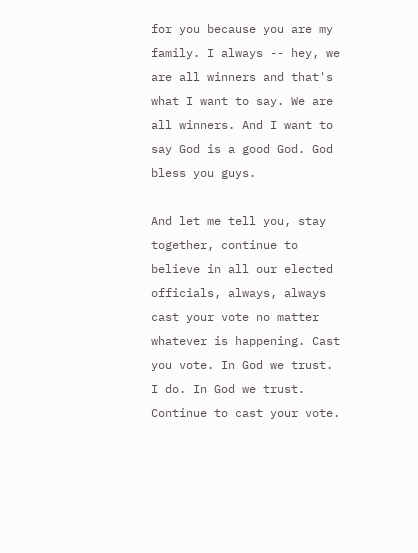for you because you are my family. I always -- hey, we are all winners and that's what I want to say. We are all winners. And I want to say God is a good God. God bless you guys.

And let me tell you, stay together, continue to believe in all our elected officials, always, always cast your vote no matter whatever is happening. Cast you vote. In God we trust. I do. In God we trust. Continue to cast your vote.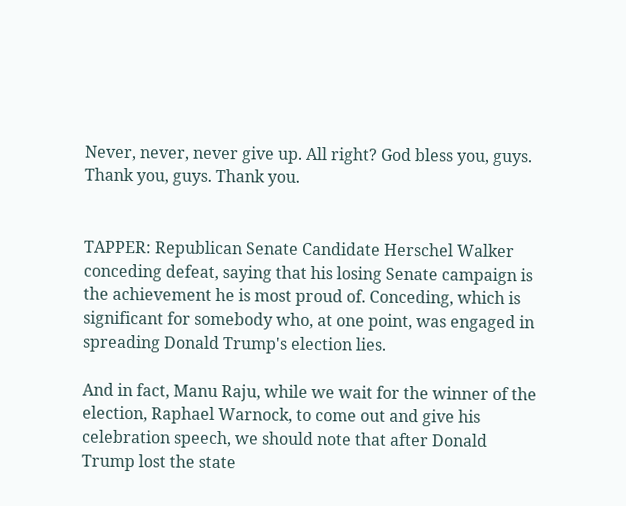Never, never, never give up. All right? God bless you, guys. Thank you, guys. Thank you.


TAPPER: Republican Senate Candidate Herschel Walker conceding defeat, saying that his losing Senate campaign is the achievement he is most proud of. Conceding, which is significant for somebody who, at one point, was engaged in spreading Donald Trump's election lies.

And in fact, Manu Raju, while we wait for the winner of the election, Raphael Warnock, to come out and give his celebration speech, we should note that after Donald Trump lost the state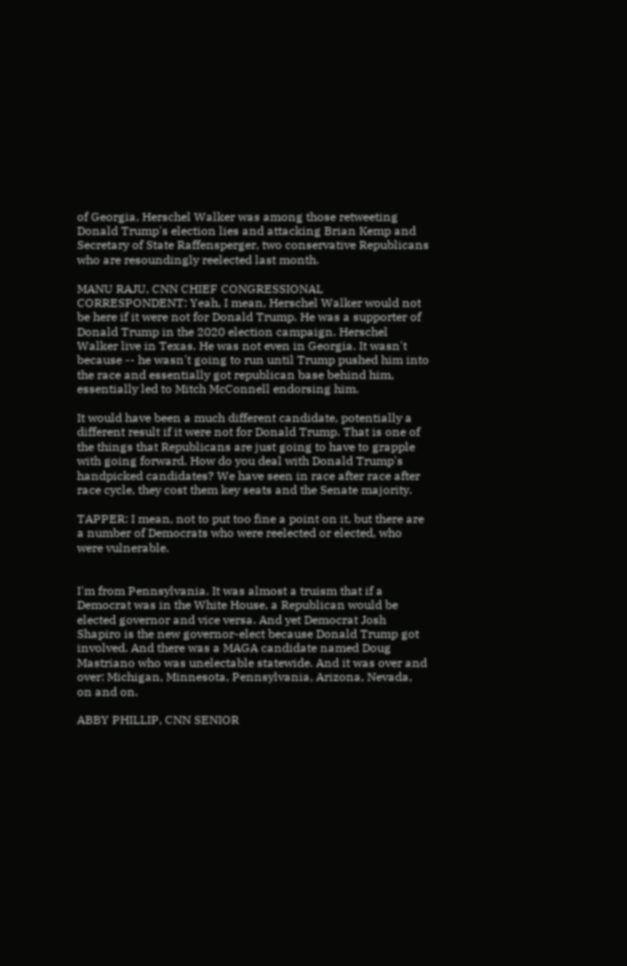of Georgia, Herschel Walker was among those retweeting Donald Trump's election lies and attacking Brian Kemp and Secretary of State Raffensperger, two conservative Republicans who are resoundingly reelected last month.

MANU RAJU, CNN CHIEF CONGRESSIONAL CORRESPONDENT: Yeah, I mean, Herschel Walker would not be here if it were not for Donald Trump. He was a supporter of Donald Trump in the 2020 election campaign. Herschel Walker live in Texas. He was not even in Georgia. It wasn't because -- he wasn't going to run until Trump pushed him into the race and essentially got republican base behind him, essentially led to Mitch McConnell endorsing him.

It would have been a much different candidate, potentially a different result if it were not for Donald Trump. That is one of the things that Republicans are just going to have to grapple with going forward. How do you deal with Donald Trump's handpicked candidates? We have seen in race after race after race cycle, they cost them key seats and the Senate majority.

TAPPER: I mean, not to put too fine a point on it, but there are a number of Democrats who were reelected or elected, who were vulnerable.


I'm from Pennsylvania. It was almost a truism that if a Democrat was in the White House, a Republican would be elected governor and vice versa. And yet Democrat Josh Shapiro is the new governor-elect because Donald Trump got involved. And there was a MAGA candidate named Doug Mastriano who was unelectable statewide. And it was over and over: Michigan, Minnesota, Pennsylvania, Arizona, Nevada, on and on.

ABBY PHILLIP, CNN SENIOR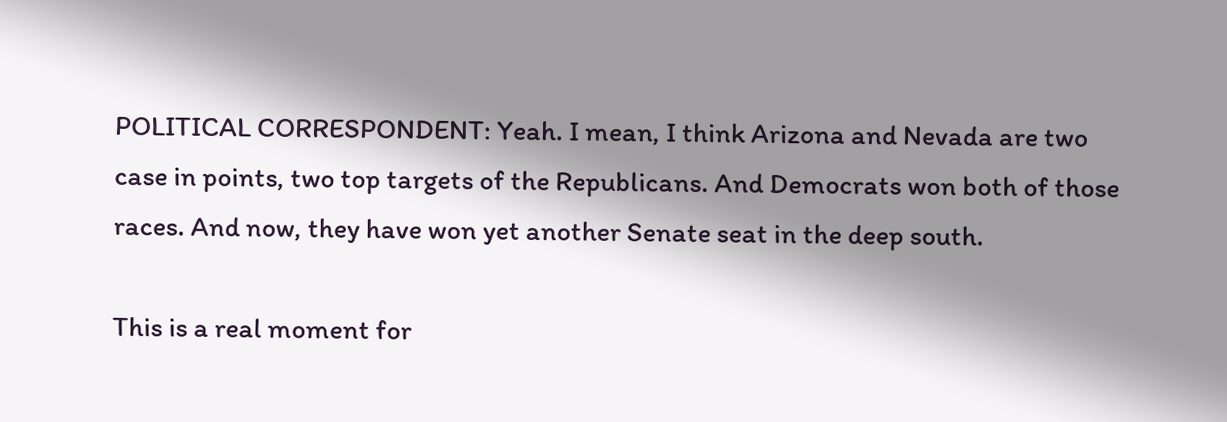POLITICAL CORRESPONDENT: Yeah. I mean, I think Arizona and Nevada are two case in points, two top targets of the Republicans. And Democrats won both of those races. And now, they have won yet another Senate seat in the deep south.

This is a real moment for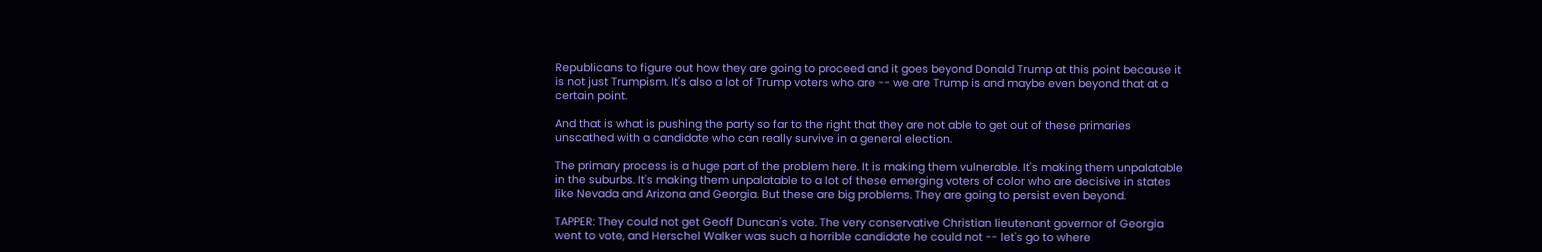Republicans to figure out how they are going to proceed and it goes beyond Donald Trump at this point because it is not just Trumpism. It's also a lot of Trump voters who are -- we are Trump is and maybe even beyond that at a certain point.

And that is what is pushing the party so far to the right that they are not able to get out of these primaries unscathed with a candidate who can really survive in a general election.

The primary process is a huge part of the problem here. It is making them vulnerable. It's making them unpalatable in the suburbs. It's making them unpalatable to a lot of these emerging voters of color who are decisive in states like Nevada and Arizona and Georgia. But these are big problems. They are going to persist even beyond.

TAPPER: They could not get Geoff Duncan's vote. The very conservative Christian lieutenant governor of Georgia went to vote, and Herschel Walker was such a horrible candidate he could not -- let's go to where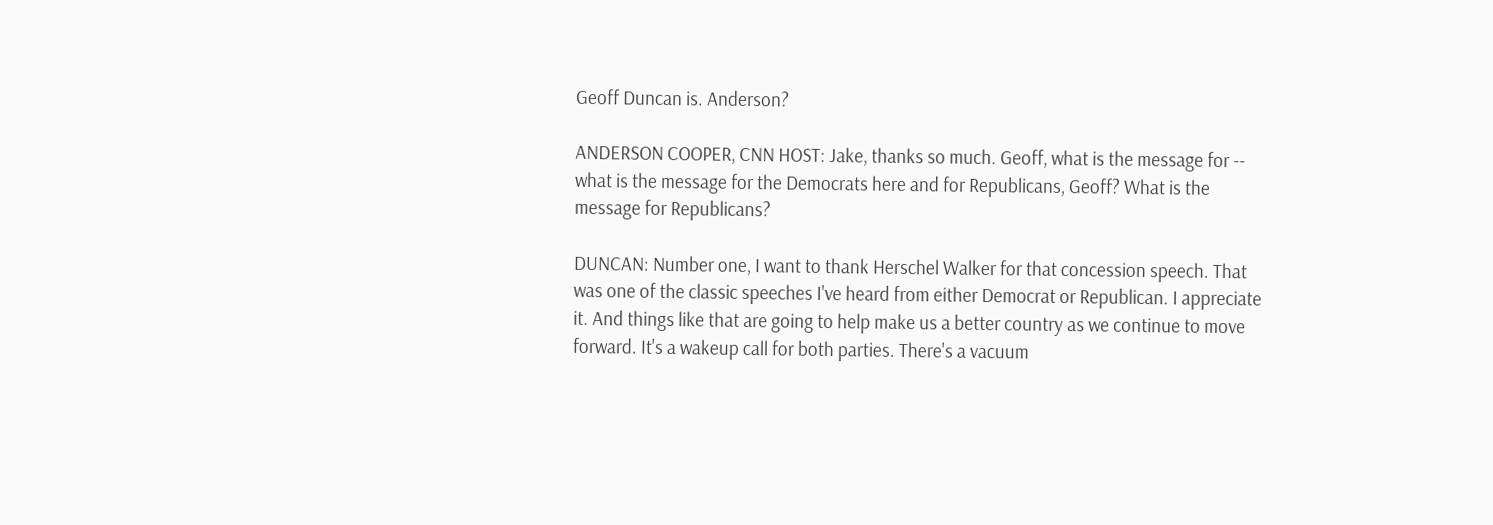Geoff Duncan is. Anderson?

ANDERSON COOPER, CNN HOST: Jake, thanks so much. Geoff, what is the message for -- what is the message for the Democrats here and for Republicans, Geoff? What is the message for Republicans?

DUNCAN: Number one, I want to thank Herschel Walker for that concession speech. That was one of the classic speeches I've heard from either Democrat or Republican. I appreciate it. And things like that are going to help make us a better country as we continue to move forward. It's a wakeup call for both parties. There's a vacuum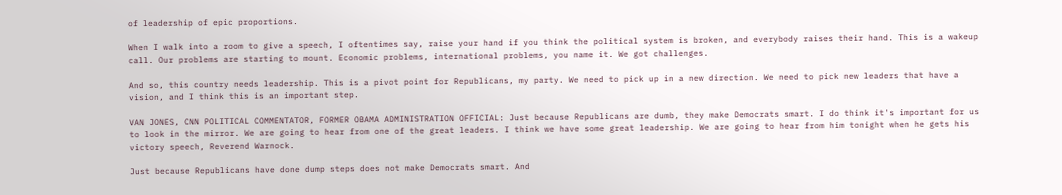of leadership of epic proportions.

When I walk into a room to give a speech, I oftentimes say, raise your hand if you think the political system is broken, and everybody raises their hand. This is a wakeup call. Our problems are starting to mount. Economic problems, international problems, you name it. We got challenges.

And so, this country needs leadership. This is a pivot point for Republicans, my party. We need to pick up in a new direction. We need to pick new leaders that have a vision, and I think this is an important step.

VAN JONES, CNN POLITICAL COMMENTATOR, FORMER OBAMA ADMINISTRATION OFFICIAL: Just because Republicans are dumb, they make Democrats smart. I do think it's important for us to look in the mirror. We are going to hear from one of the great leaders. I think we have some great leadership. We are going to hear from him tonight when he gets his victory speech, Reverend Warnock.

Just because Republicans have done dump steps does not make Democrats smart. And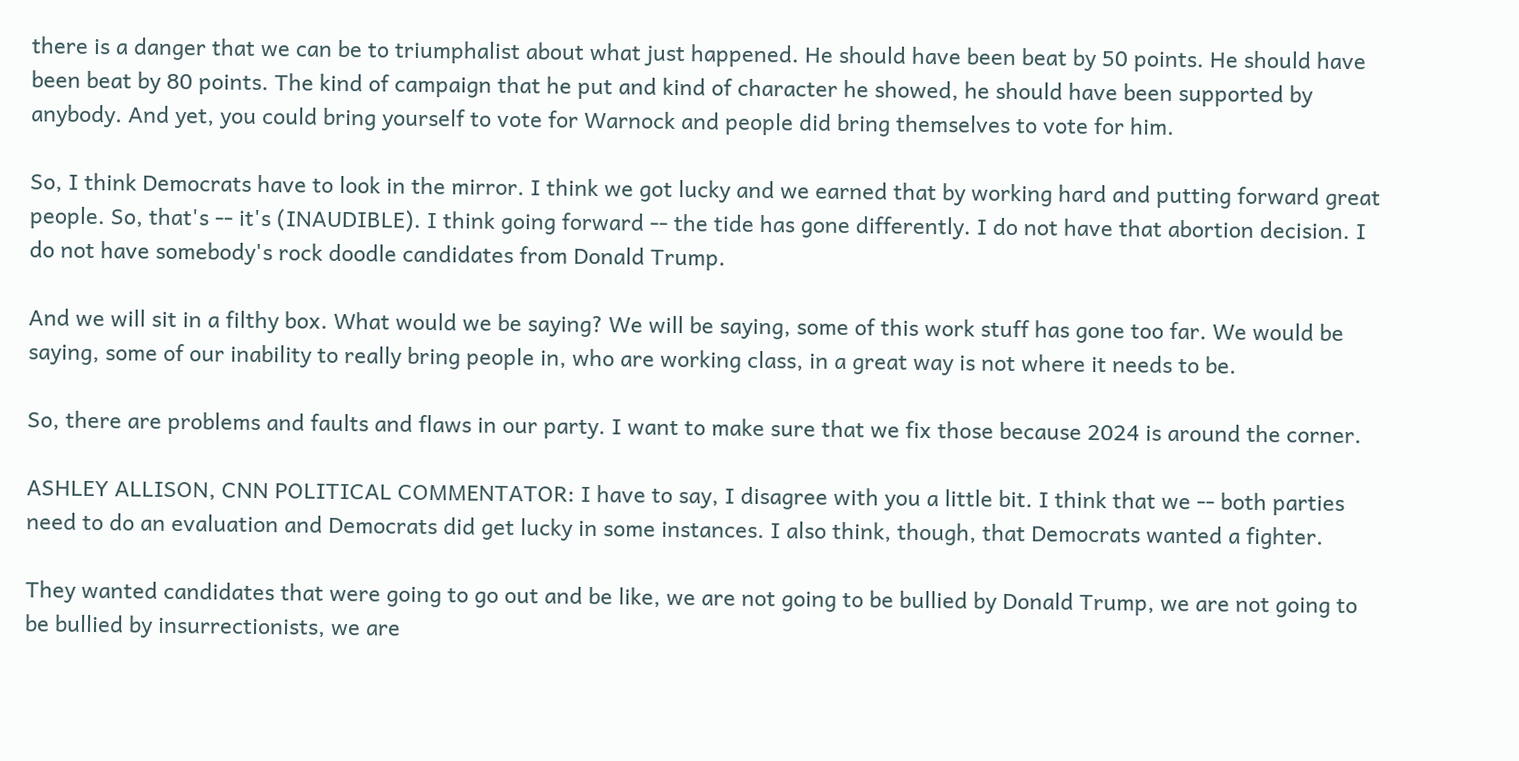there is a danger that we can be to triumphalist about what just happened. He should have been beat by 50 points. He should have been beat by 80 points. The kind of campaign that he put and kind of character he showed, he should have been supported by anybody. And yet, you could bring yourself to vote for Warnock and people did bring themselves to vote for him.

So, I think Democrats have to look in the mirror. I think we got lucky and we earned that by working hard and putting forward great people. So, that's -- it's (INAUDIBLE). I think going forward -- the tide has gone differently. I do not have that abortion decision. I do not have somebody's rock doodle candidates from Donald Trump.

And we will sit in a filthy box. What would we be saying? We will be saying, some of this work stuff has gone too far. We would be saying, some of our inability to really bring people in, who are working class, in a great way is not where it needs to be.

So, there are problems and faults and flaws in our party. I want to make sure that we fix those because 2024 is around the corner.

ASHLEY ALLISON, CNN POLITICAL COMMENTATOR: I have to say, I disagree with you a little bit. I think that we -- both parties need to do an evaluation and Democrats did get lucky in some instances. I also think, though, that Democrats wanted a fighter.

They wanted candidates that were going to go out and be like, we are not going to be bullied by Donald Trump, we are not going to be bullied by insurrectionists, we are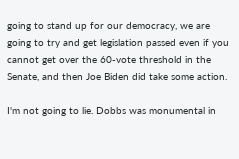going to stand up for our democracy, we are going to try and get legislation passed even if you cannot get over the 60-vote threshold in the Senate, and then Joe Biden did take some action.

I'm not going to lie. Dobbs was monumental in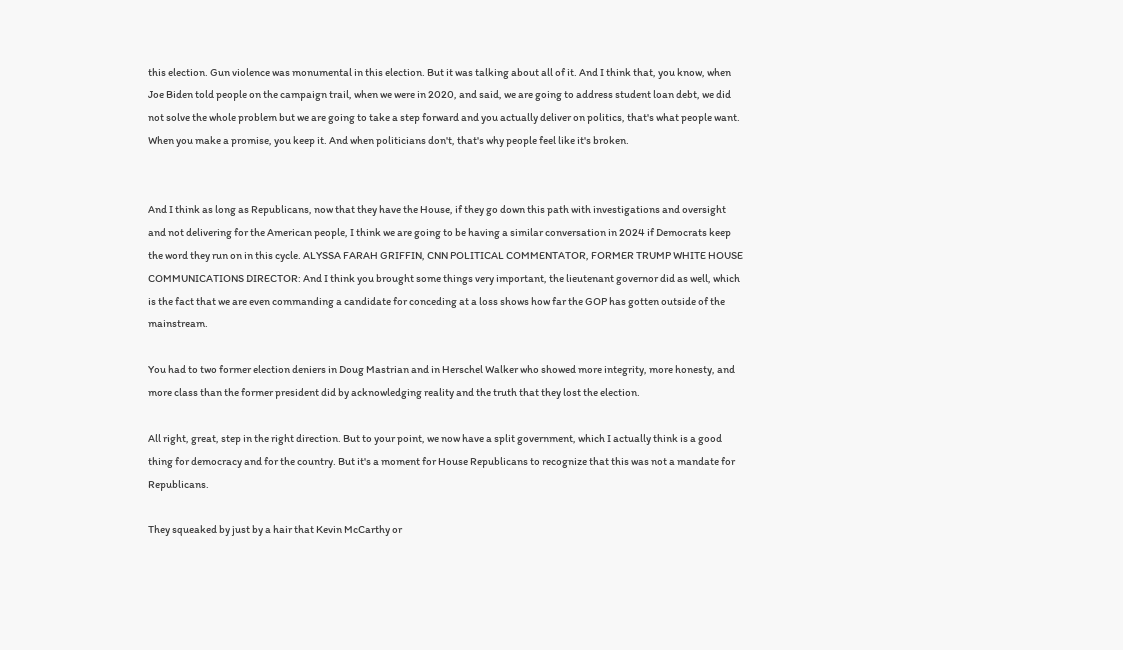this election. Gun violence was monumental in this election. But it was talking about all of it. And I think that, you know, when Joe Biden told people on the campaign trail, when we were in 2020, and said, we are going to address student loan debt, we did not solve the whole problem but we are going to take a step forward and you actually deliver on politics, that's what people want. When you make a promise, you keep it. And when politicians don't, that's why people feel like it's broken.


And I think as long as Republicans, now that they have the House, if they go down this path with investigations and oversight and not delivering for the American people, I think we are going to be having a similar conversation in 2024 if Democrats keep the word they run on in this cycle. ALYSSA FARAH GRIFFIN, CNN POLITICAL COMMENTATOR, FORMER TRUMP WHITE HOUSE COMMUNICATIONS DIRECTOR: And I think you brought some things very important, the lieutenant governor did as well, which is the fact that we are even commanding a candidate for conceding at a loss shows how far the GOP has gotten outside of the mainstream.

You had to two former election deniers in Doug Mastrian and in Herschel Walker who showed more integrity, more honesty, and more class than the former president did by acknowledging reality and the truth that they lost the election.

All right, great, step in the right direction. But to your point, we now have a split government, which I actually think is a good thing for democracy and for the country. But it's a moment for House Republicans to recognize that this was not a mandate for Republicans.

They squeaked by just by a hair that Kevin McCarthy or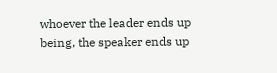whoever the leader ends up being, the speaker ends up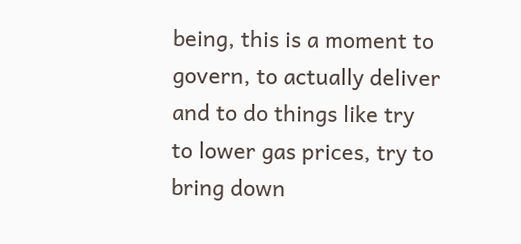being, this is a moment to govern, to actually deliver and to do things like try to lower gas prices, try to bring down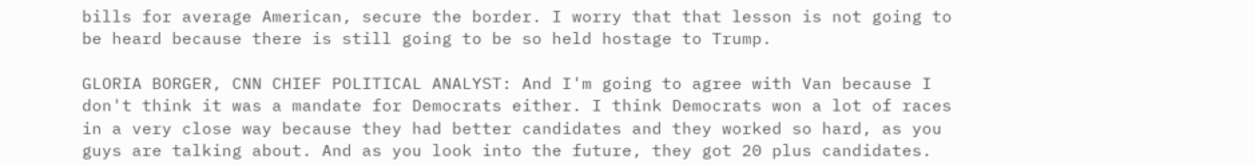bills for average American, secure the border. I worry that that lesson is not going to be heard because there is still going to be so held hostage to Trump.

GLORIA BORGER, CNN CHIEF POLITICAL ANALYST: And I'm going to agree with Van because I don't think it was a mandate for Democrats either. I think Democrats won a lot of races in a very close way because they had better candidates and they worked so hard, as you guys are talking about. And as you look into the future, they got 20 plus candidates.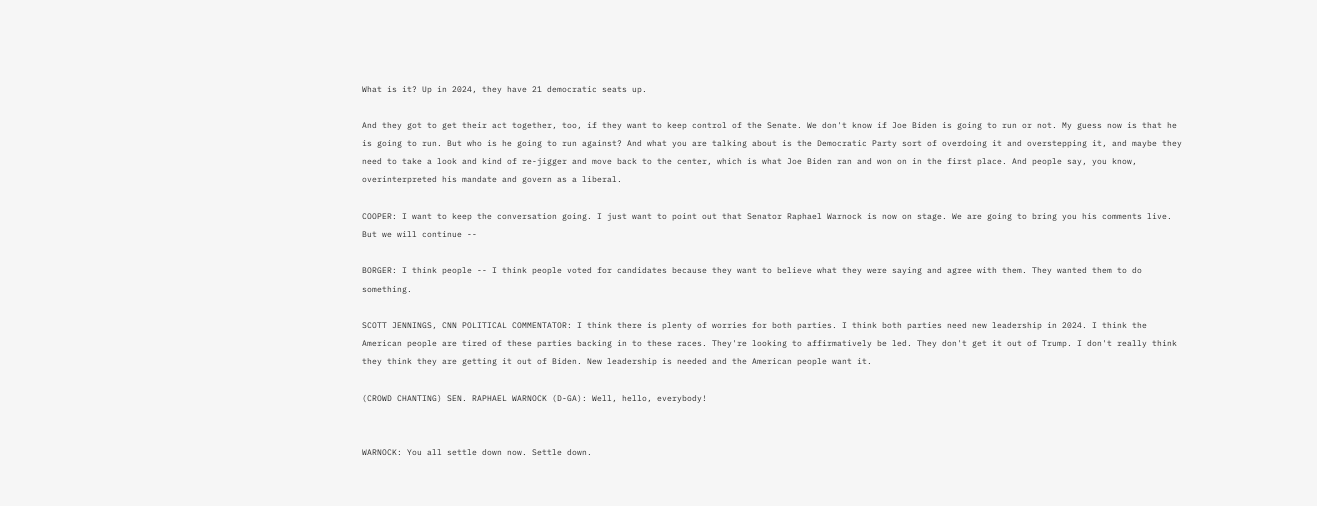What is it? Up in 2024, they have 21 democratic seats up.

And they got to get their act together, too, if they want to keep control of the Senate. We don't know if Joe Biden is going to run or not. My guess now is that he is going to run. But who is he going to run against? And what you are talking about is the Democratic Party sort of overdoing it and overstepping it, and maybe they need to take a look and kind of re-jigger and move back to the center, which is what Joe Biden ran and won on in the first place. And people say, you know, overinterpreted his mandate and govern as a liberal.

COOPER: I want to keep the conversation going. I just want to point out that Senator Raphael Warnock is now on stage. We are going to bring you his comments live. But we will continue --

BORGER: I think people -- I think people voted for candidates because they want to believe what they were saying and agree with them. They wanted them to do something.

SCOTT JENNINGS, CNN POLITICAL COMMENTATOR: I think there is plenty of worries for both parties. I think both parties need new leadership in 2024. I think the American people are tired of these parties backing in to these races. They're looking to affirmatively be led. They don't get it out of Trump. I don't really think they think they are getting it out of Biden. New leadership is needed and the American people want it.

(CROWD CHANTING) SEN. RAPHAEL WARNOCK (D-GA): Well, hello, everybody!


WARNOCK: You all settle down now. Settle down.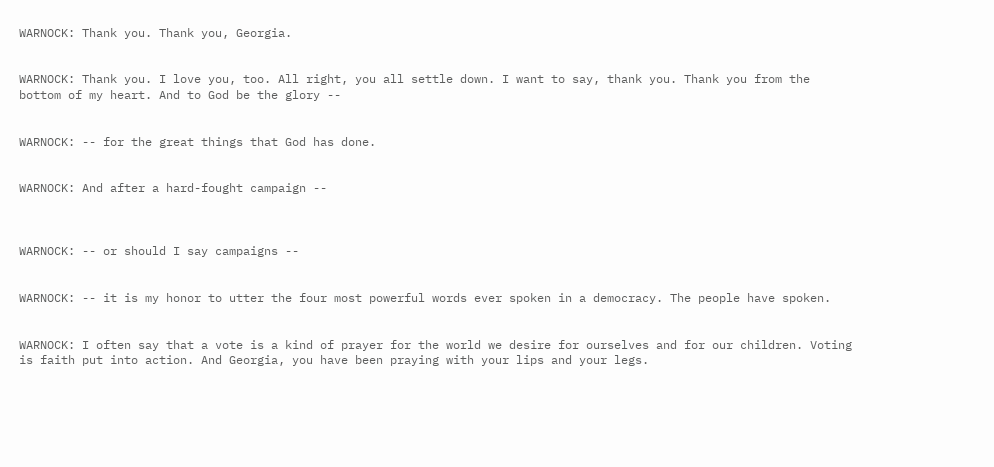WARNOCK: Thank you. Thank you, Georgia.


WARNOCK: Thank you. I love you, too. All right, you all settle down. I want to say, thank you. Thank you from the bottom of my heart. And to God be the glory --


WARNOCK: -- for the great things that God has done.


WARNOCK: And after a hard-fought campaign --



WARNOCK: -- or should I say campaigns --


WARNOCK: -- it is my honor to utter the four most powerful words ever spoken in a democracy. The people have spoken.


WARNOCK: I often say that a vote is a kind of prayer for the world we desire for ourselves and for our children. Voting is faith put into action. And Georgia, you have been praying with your lips and your legs.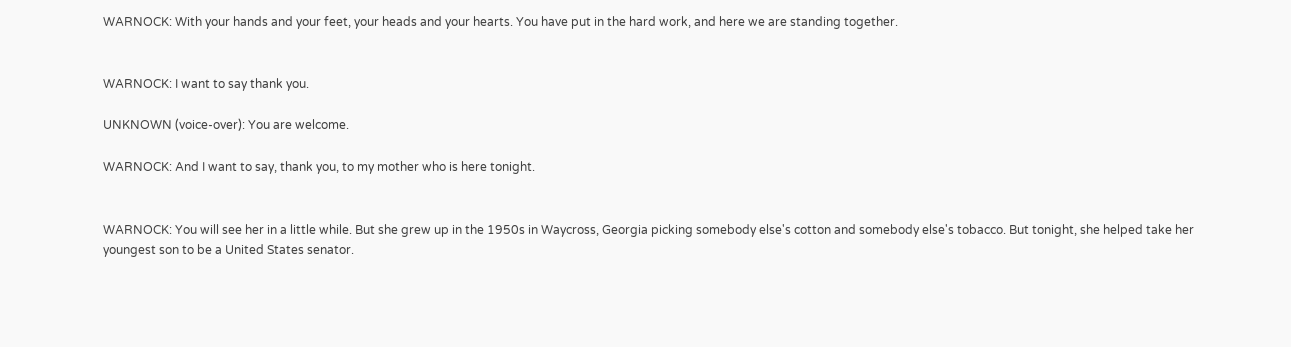WARNOCK: With your hands and your feet, your heads and your hearts. You have put in the hard work, and here we are standing together.


WARNOCK: I want to say thank you.

UNKNOWN (voice-over): You are welcome.

WARNOCK: And I want to say, thank you, to my mother who is here tonight.


WARNOCK: You will see her in a little while. But she grew up in the 1950s in Waycross, Georgia picking somebody else's cotton and somebody else's tobacco. But tonight, she helped take her youngest son to be a United States senator.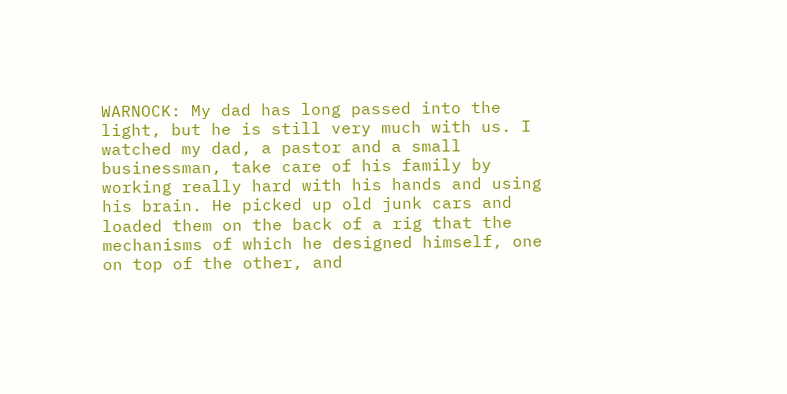WARNOCK: My dad has long passed into the light, but he is still very much with us. I watched my dad, a pastor and a small businessman, take care of his family by working really hard with his hands and using his brain. He picked up old junk cars and loaded them on the back of a rig that the mechanisms of which he designed himself, one on top of the other, and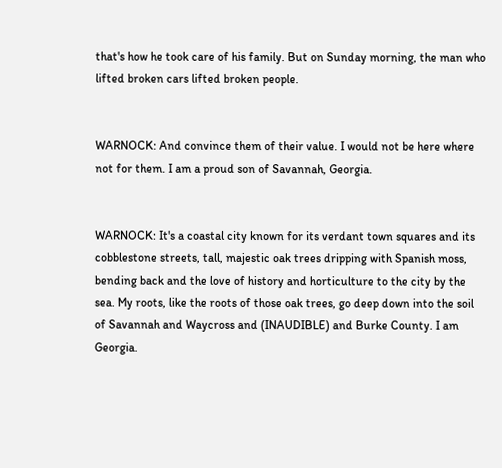that's how he took care of his family. But on Sunday morning, the man who lifted broken cars lifted broken people.


WARNOCK: And convince them of their value. I would not be here where not for them. I am a proud son of Savannah, Georgia.


WARNOCK: It's a coastal city known for its verdant town squares and its cobblestone streets, tall, majestic oak trees dripping with Spanish moss, bending back and the love of history and horticulture to the city by the sea. My roots, like the roots of those oak trees, go deep down into the soil of Savannah and Waycross and (INAUDIBLE) and Burke County. I am Georgia.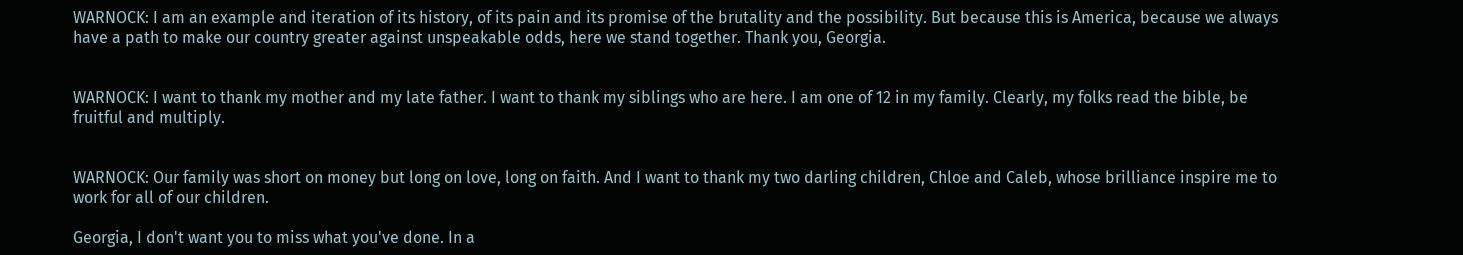WARNOCK: I am an example and iteration of its history, of its pain and its promise of the brutality and the possibility. But because this is America, because we always have a path to make our country greater against unspeakable odds, here we stand together. Thank you, Georgia.


WARNOCK: I want to thank my mother and my late father. I want to thank my siblings who are here. I am one of 12 in my family. Clearly, my folks read the bible, be fruitful and multiply.


WARNOCK: Our family was short on money but long on love, long on faith. And I want to thank my two darling children, Chloe and Caleb, whose brilliance inspire me to work for all of our children.

Georgia, I don't want you to miss what you've done. In a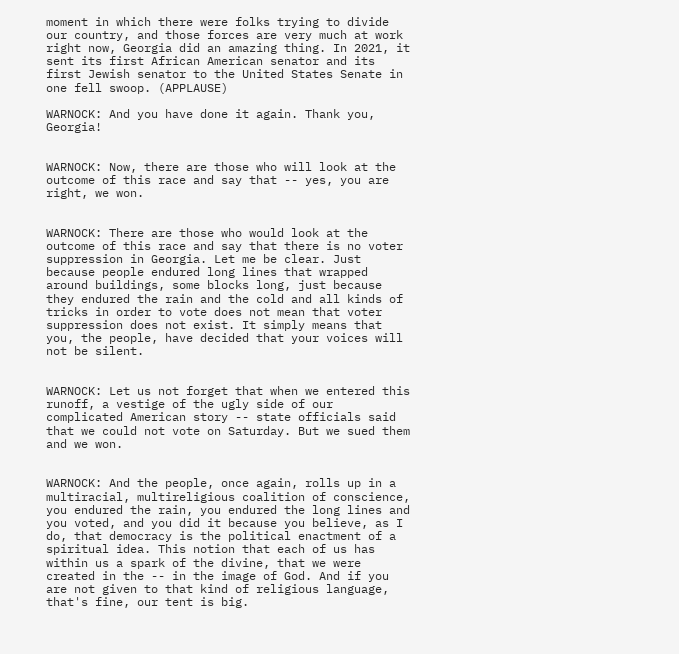moment in which there were folks trying to divide our country, and those forces are very much at work right now, Georgia did an amazing thing. In 2021, it sent its first African American senator and its first Jewish senator to the United States Senate in one fell swoop. (APPLAUSE)

WARNOCK: And you have done it again. Thank you, Georgia!


WARNOCK: Now, there are those who will look at the outcome of this race and say that -- yes, you are right, we won.


WARNOCK: There are those who would look at the outcome of this race and say that there is no voter suppression in Georgia. Let me be clear. Just because people endured long lines that wrapped around buildings, some blocks long, just because they endured the rain and the cold and all kinds of tricks in order to vote does not mean that voter suppression does not exist. It simply means that you, the people, have decided that your voices will not be silent.


WARNOCK: Let us not forget that when we entered this runoff, a vestige of the ugly side of our complicated American story -- state officials said that we could not vote on Saturday. But we sued them and we won.


WARNOCK: And the people, once again, rolls up in a multiracial, multireligious coalition of conscience, you endured the rain, you endured the long lines and you voted, and you did it because you believe, as I do, that democracy is the political enactment of a spiritual idea. This notion that each of us has within us a spark of the divine, that we were created in the -- in the image of God. And if you are not given to that kind of religious language, that's fine, our tent is big.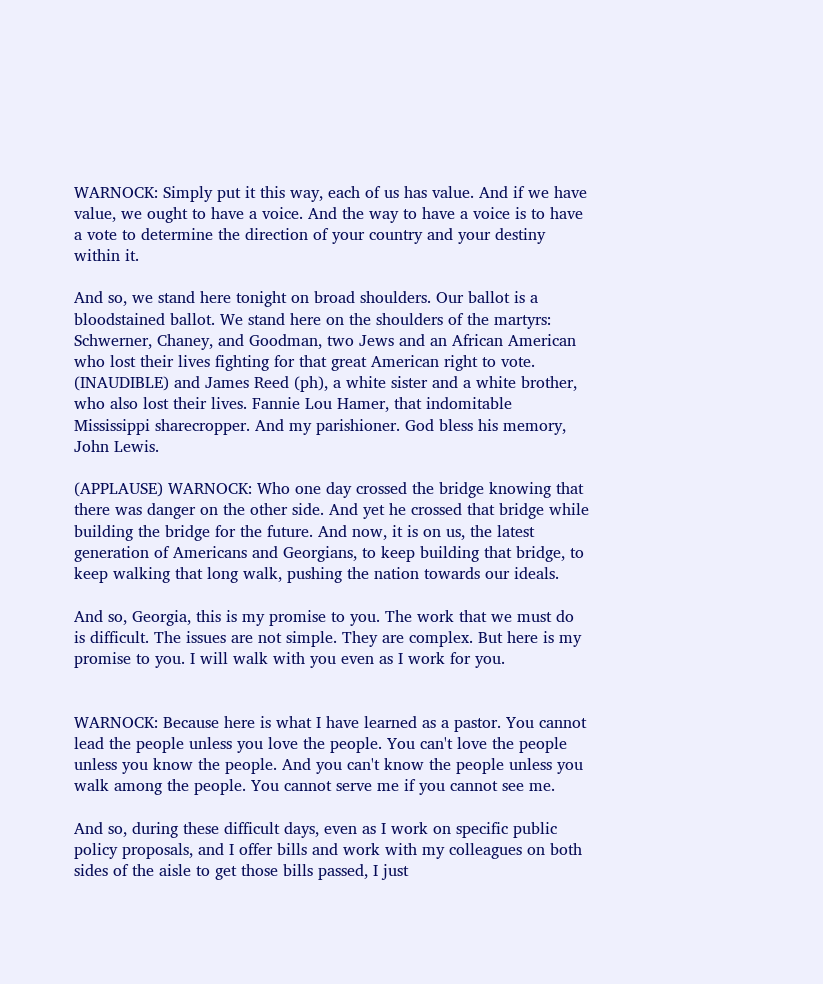WARNOCK: Simply put it this way, each of us has value. And if we have value, we ought to have a voice. And the way to have a voice is to have a vote to determine the direction of your country and your destiny within it.

And so, we stand here tonight on broad shoulders. Our ballot is a bloodstained ballot. We stand here on the shoulders of the martyrs: Schwerner, Chaney, and Goodman, two Jews and an African American who lost their lives fighting for that great American right to vote. (INAUDIBLE) and James Reed (ph), a white sister and a white brother, who also lost their lives. Fannie Lou Hamer, that indomitable Mississippi sharecropper. And my parishioner. God bless his memory, John Lewis.

(APPLAUSE) WARNOCK: Who one day crossed the bridge knowing that there was danger on the other side. And yet he crossed that bridge while building the bridge for the future. And now, it is on us, the latest generation of Americans and Georgians, to keep building that bridge, to keep walking that long walk, pushing the nation towards our ideals.

And so, Georgia, this is my promise to you. The work that we must do is difficult. The issues are not simple. They are complex. But here is my promise to you. I will walk with you even as I work for you.


WARNOCK: Because here is what I have learned as a pastor. You cannot lead the people unless you love the people. You can't love the people unless you know the people. And you can't know the people unless you walk among the people. You cannot serve me if you cannot see me.

And so, during these difficult days, even as I work on specific public policy proposals, and I offer bills and work with my colleagues on both sides of the aisle to get those bills passed, I just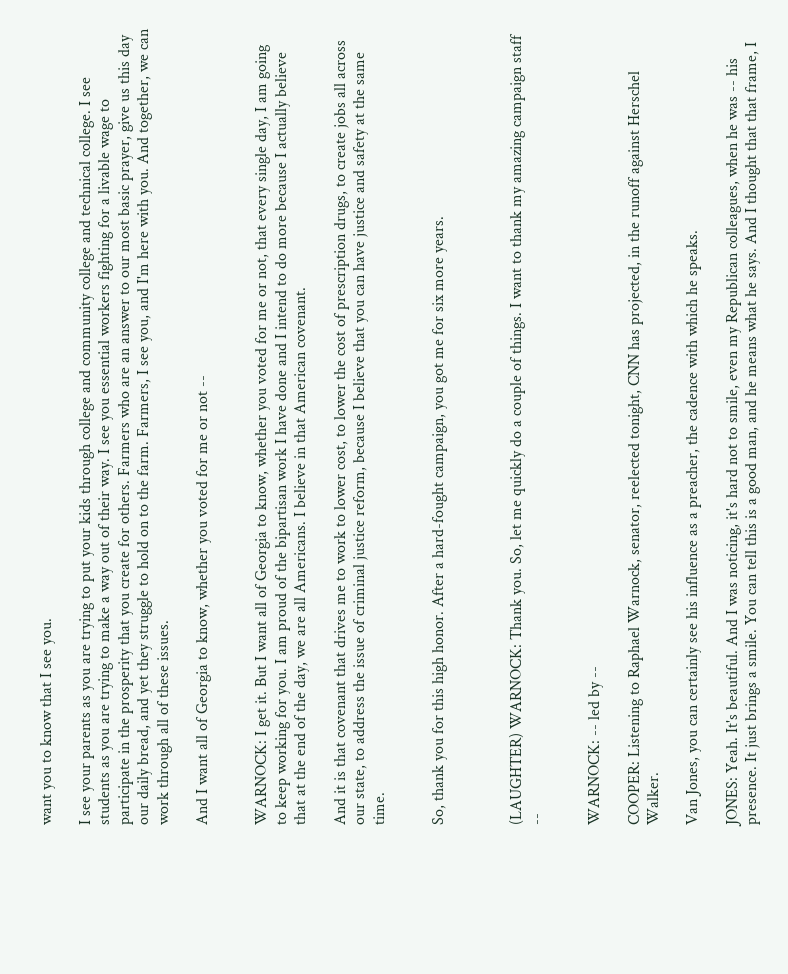want you to know that I see you.

I see your parents as you are trying to put your kids through college and community college and technical college. I see students as you are trying to make a way out of their way. I see you essential workers fighting for a livable wage to participate in the prosperity that you create for others. Farmers who are an answer to our most basic prayer, give us this day our daily bread, and yet they struggle to hold on to the farm. Farmers, I see you, and I'm here with you. And together, we can work through all of these issues.

And I want all of Georgia to know, whether you voted for me or not --


WARNOCK: I get it. But I want all of Georgia to know, whether you voted for me or not, that every single day, I am going to keep working for you. I am proud of the bipartisan work I have done and I intend to do more because I actually believe that at the end of the day, we are all Americans. I believe in that American covenant.

And it is that covenant that drives me to work to lower cost, to lower the cost of prescription drugs, to create jobs all across our state, to address the issue of criminal justice reform, because I believe that you can have justice and safety at the same time.


So, thank you for this high honor. After a hard-fought campaign, you got me for six more years.



(LAUGHTER) WARNOCK: Thank you. So, let me quickly do a couple of things. I want to thank my amazing campaign staff --


WARNOCK: -- led by --

COOPER: Listening to Raphael Warnock, senator, reelected tonight, CNN has projected, in the runoff against Herschel Walker.

Van Jones, you can certainly see his influence as a preacher, the cadence with which he speaks.

JONES: Yeah. It's beautiful. And I was noticing, it's hard not to smile, even my Republican colleagues, when he was -- his presence. It just brings a smile. You can tell this is a good man, and he means what he says. And I thought that that frame, I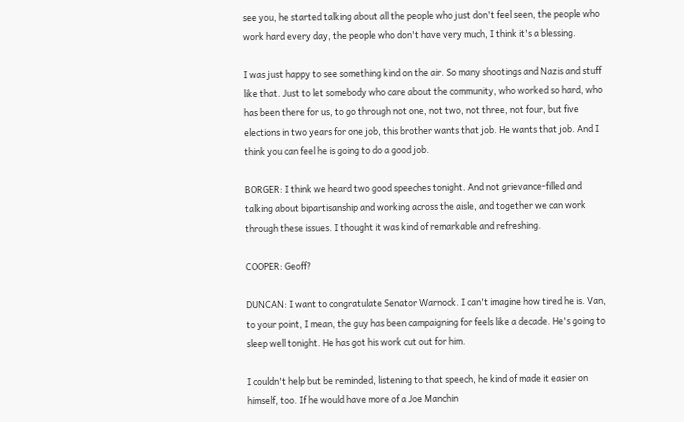see you, he started talking about all the people who just don't feel seen, the people who work hard every day, the people who don't have very much, I think it's a blessing.

I was just happy to see something kind on the air. So many shootings and Nazis and stuff like that. Just to let somebody who care about the community, who worked so hard, who has been there for us, to go through not one, not two, not three, not four, but five elections in two years for one job, this brother wants that job. He wants that job. And I think you can feel he is going to do a good job.

BORGER: I think we heard two good speeches tonight. And not grievance-filled and talking about bipartisanship and working across the aisle, and together we can work through these issues. I thought it was kind of remarkable and refreshing.

COOPER: Geoff?

DUNCAN: I want to congratulate Senator Warnock. I can't imagine how tired he is. Van, to your point, I mean, the guy has been campaigning for feels like a decade. He's going to sleep well tonight. He has got his work cut out for him.

I couldn't help but be reminded, listening to that speech, he kind of made it easier on himself, too. If he would have more of a Joe Manchin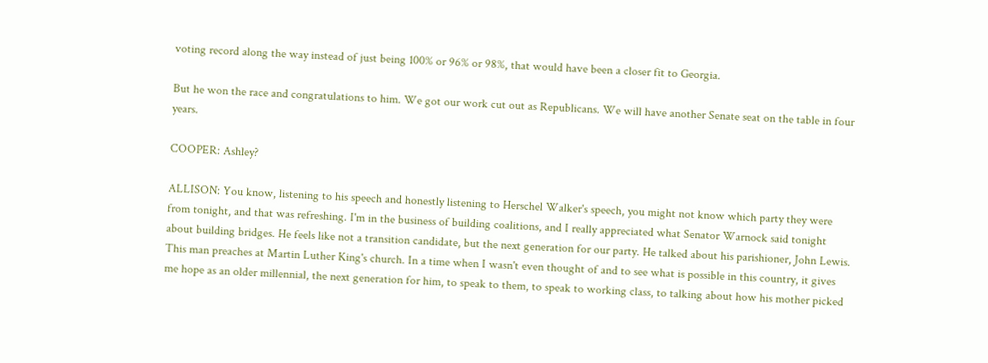voting record along the way instead of just being 100% or 96% or 98%, that would have been a closer fit to Georgia.

But he won the race and congratulations to him. We got our work cut out as Republicans. We will have another Senate seat on the table in four years.

COOPER: Ashley?

ALLISON: You know, listening to his speech and honestly listening to Herschel Walker's speech, you might not know which party they were from tonight, and that was refreshing. I'm in the business of building coalitions, and I really appreciated what Senator Warnock said tonight about building bridges. He feels like not a transition candidate, but the next generation for our party. He talked about his parishioner, John Lewis. This man preaches at Martin Luther King's church. In a time when I wasn't even thought of and to see what is possible in this country, it gives me hope as an older millennial, the next generation for him, to speak to them, to speak to working class, to talking about how his mother picked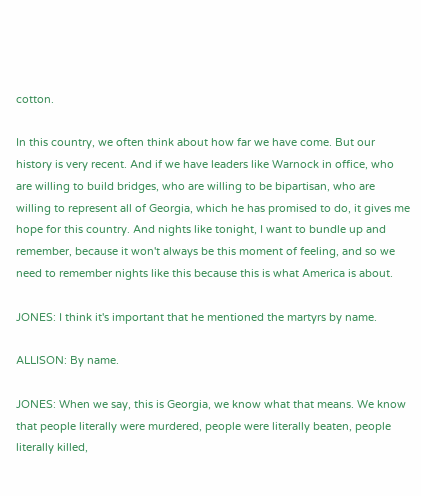cotton.

In this country, we often think about how far we have come. But our history is very recent. And if we have leaders like Warnock in office, who are willing to build bridges, who are willing to be bipartisan, who are willing to represent all of Georgia, which he has promised to do, it gives me hope for this country. And nights like tonight, I want to bundle up and remember, because it won't always be this moment of feeling, and so we need to remember nights like this because this is what America is about.

JONES: I think it's important that he mentioned the martyrs by name.

ALLISON: By name.

JONES: When we say, this is Georgia, we know what that means. We know that people literally were murdered, people were literally beaten, people literally killed,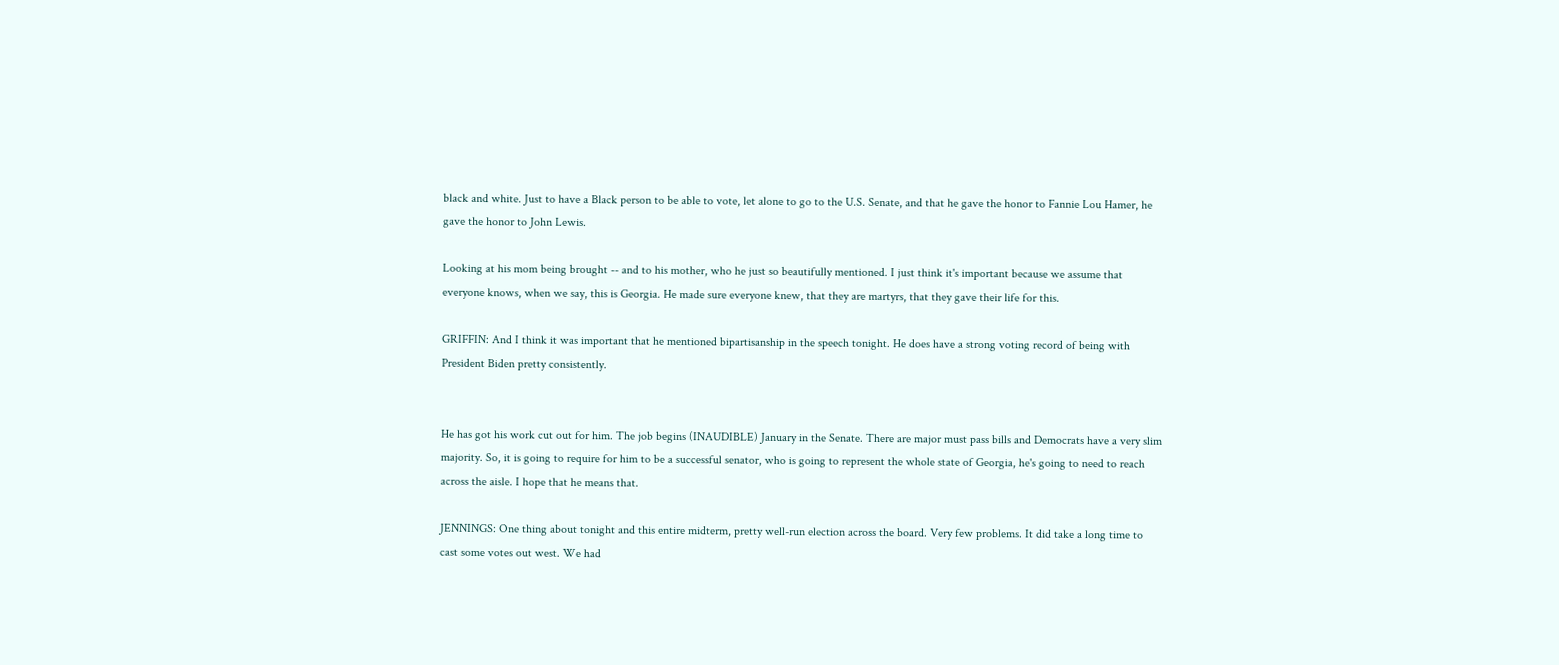black and white. Just to have a Black person to be able to vote, let alone to go to the U.S. Senate, and that he gave the honor to Fannie Lou Hamer, he gave the honor to John Lewis.

Looking at his mom being brought -- and to his mother, who he just so beautifully mentioned. I just think it's important because we assume that everyone knows, when we say, this is Georgia. He made sure everyone knew, that they are martyrs, that they gave their life for this.

GRIFFIN: And I think it was important that he mentioned bipartisanship in the speech tonight. He does have a strong voting record of being with President Biden pretty consistently.


He has got his work cut out for him. The job begins (INAUDIBLE) January in the Senate. There are major must pass bills and Democrats have a very slim majority. So, it is going to require for him to be a successful senator, who is going to represent the whole state of Georgia, he's going to need to reach across the aisle. I hope that he means that.

JENNINGS: One thing about tonight and this entire midterm, pretty well-run election across the board. Very few problems. It did take a long time to cast some votes out west. We had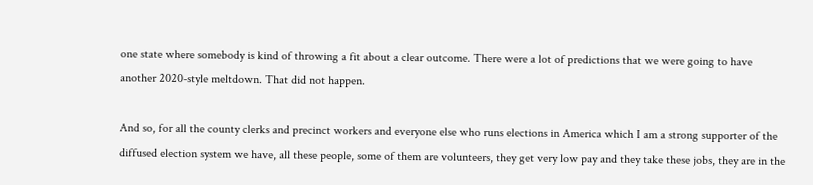one state where somebody is kind of throwing a fit about a clear outcome. There were a lot of predictions that we were going to have another 2020-style meltdown. That did not happen.

And so, for all the county clerks and precinct workers and everyone else who runs elections in America which I am a strong supporter of the diffused election system we have, all these people, some of them are volunteers, they get very low pay and they take these jobs, they are in the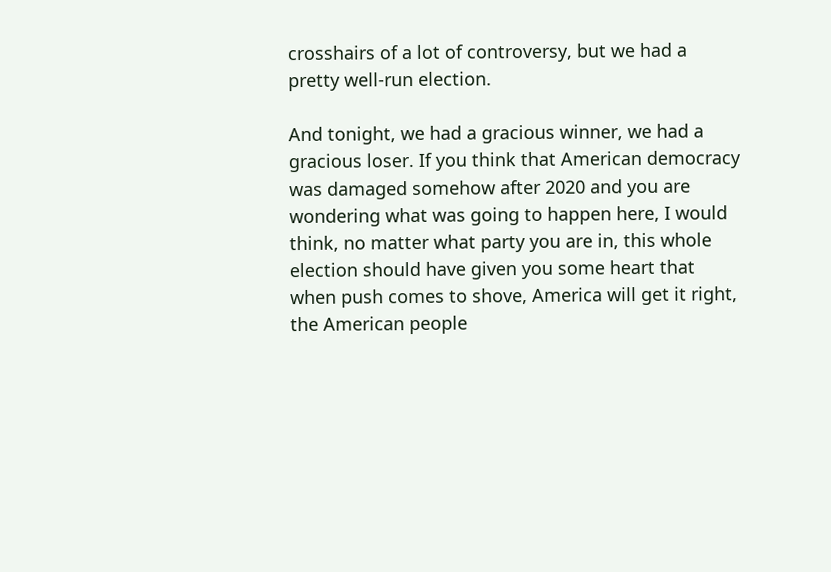crosshairs of a lot of controversy, but we had a pretty well-run election.

And tonight, we had a gracious winner, we had a gracious loser. If you think that American democracy was damaged somehow after 2020 and you are wondering what was going to happen here, I would think, no matter what party you are in, this whole election should have given you some heart that when push comes to shove, America will get it right, the American people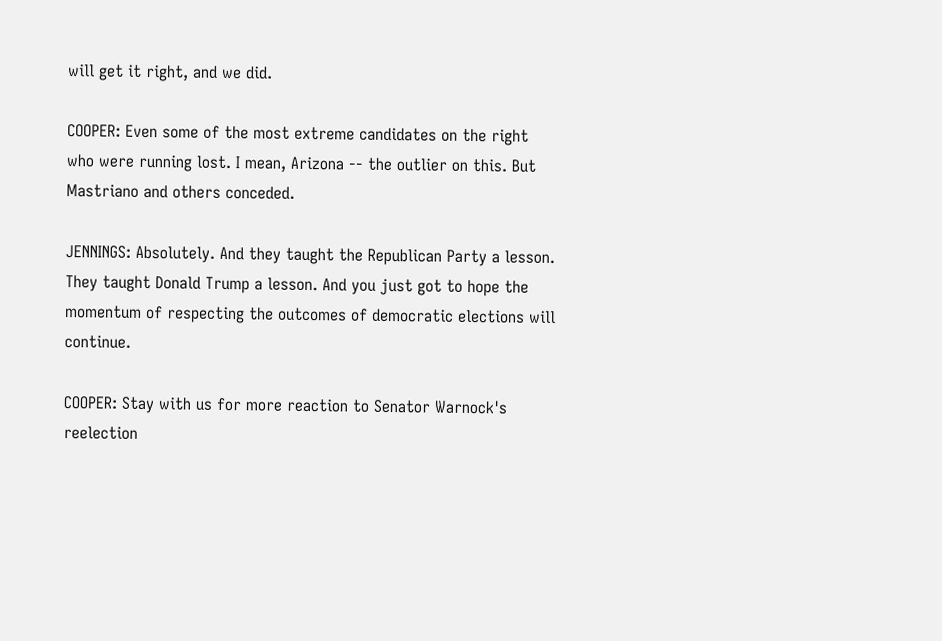will get it right, and we did.

COOPER: Even some of the most extreme candidates on the right who were running lost. I mean, Arizona -- the outlier on this. But Mastriano and others conceded.

JENNINGS: Absolutely. And they taught the Republican Party a lesson. They taught Donald Trump a lesson. And you just got to hope the momentum of respecting the outcomes of democratic elections will continue.

COOPER: Stay with us for more reaction to Senator Warnock's reelection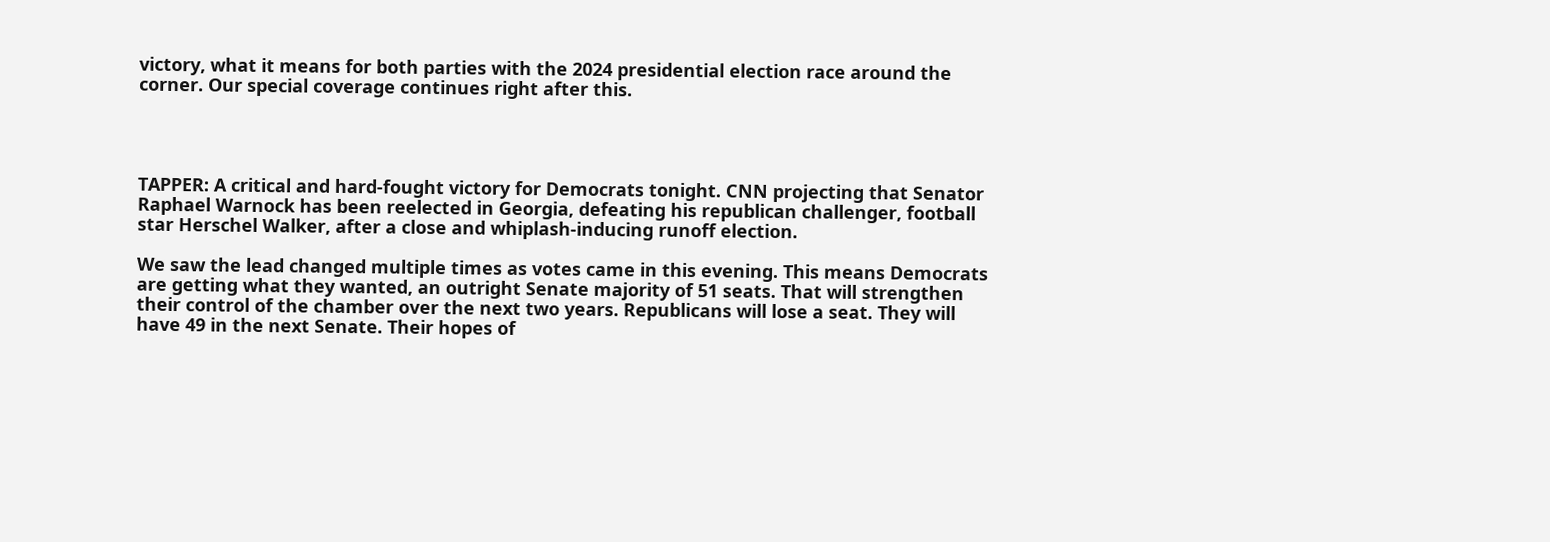victory, what it means for both parties with the 2024 presidential election race around the corner. Our special coverage continues right after this.




TAPPER: A critical and hard-fought victory for Democrats tonight. CNN projecting that Senator Raphael Warnock has been reelected in Georgia, defeating his republican challenger, football star Herschel Walker, after a close and whiplash-inducing runoff election.

We saw the lead changed multiple times as votes came in this evening. This means Democrats are getting what they wanted, an outright Senate majority of 51 seats. That will strengthen their control of the chamber over the next two years. Republicans will lose a seat. They will have 49 in the next Senate. Their hopes of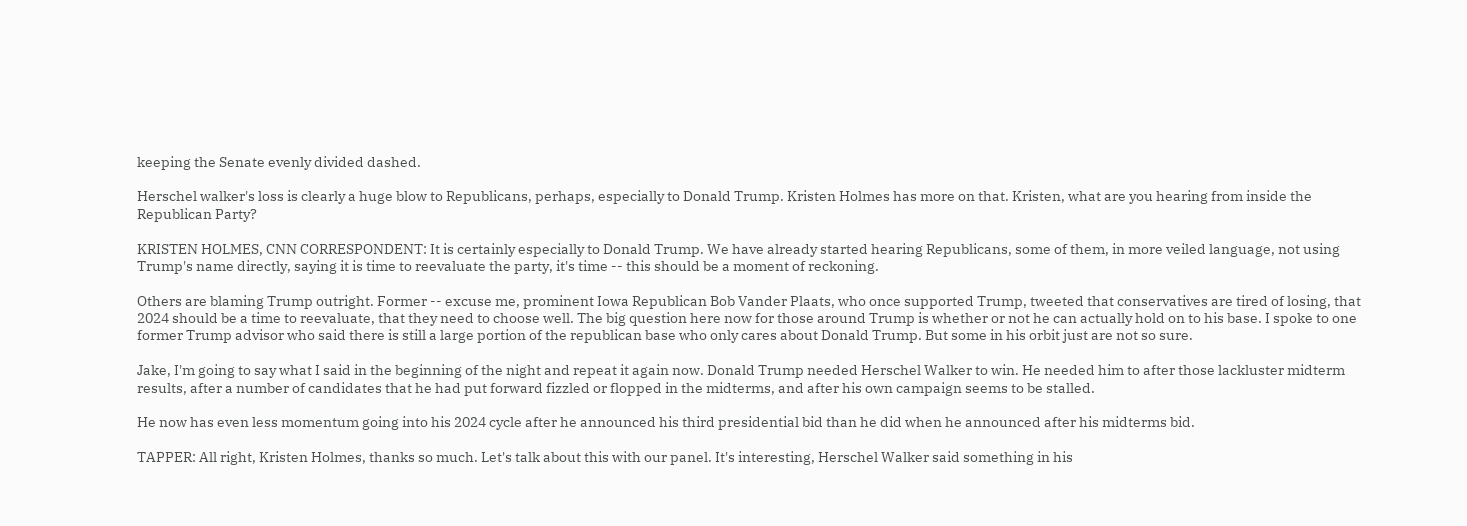keeping the Senate evenly divided dashed.

Herschel walker's loss is clearly a huge blow to Republicans, perhaps, especially to Donald Trump. Kristen Holmes has more on that. Kristen, what are you hearing from inside the Republican Party?

KRISTEN HOLMES, CNN CORRESPONDENT: It is certainly especially to Donald Trump. We have already started hearing Republicans, some of them, in more veiled language, not using Trump's name directly, saying it is time to reevaluate the party, it's time -- this should be a moment of reckoning.

Others are blaming Trump outright. Former -- excuse me, prominent Iowa Republican Bob Vander Plaats, who once supported Trump, tweeted that conservatives are tired of losing, that 2024 should be a time to reevaluate, that they need to choose well. The big question here now for those around Trump is whether or not he can actually hold on to his base. I spoke to one former Trump advisor who said there is still a large portion of the republican base who only cares about Donald Trump. But some in his orbit just are not so sure.

Jake, I'm going to say what I said in the beginning of the night and repeat it again now. Donald Trump needed Herschel Walker to win. He needed him to after those lackluster midterm results, after a number of candidates that he had put forward fizzled or flopped in the midterms, and after his own campaign seems to be stalled.

He now has even less momentum going into his 2024 cycle after he announced his third presidential bid than he did when he announced after his midterms bid.

TAPPER: All right, Kristen Holmes, thanks so much. Let's talk about this with our panel. It's interesting, Herschel Walker said something in his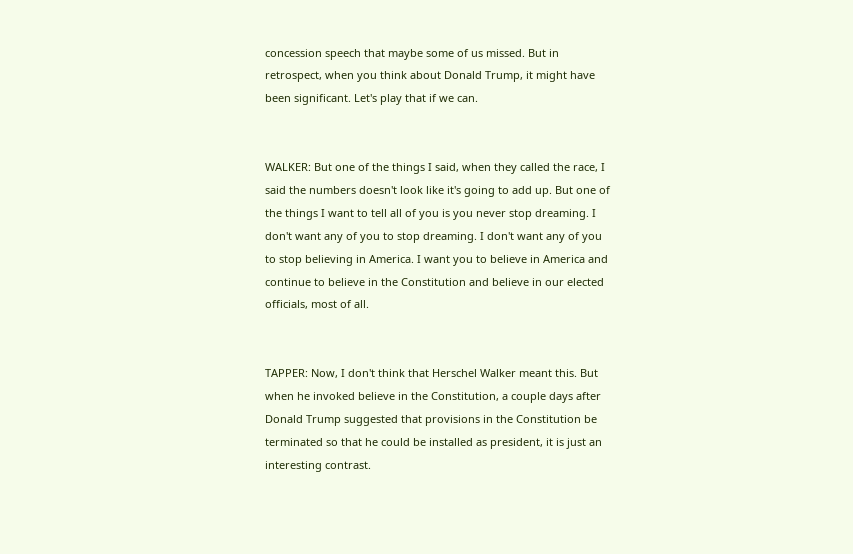concession speech that maybe some of us missed. But in retrospect, when you think about Donald Trump, it might have been significant. Let's play that if we can.


WALKER: But one of the things I said, when they called the race, I said the numbers doesn't look like it's going to add up. But one of the things I want to tell all of you is you never stop dreaming. I don't want any of you to stop dreaming. I don't want any of you to stop believing in America. I want you to believe in America and continue to believe in the Constitution and believe in our elected officials, most of all.


TAPPER: Now, I don't think that Herschel Walker meant this. But when he invoked believe in the Constitution, a couple days after Donald Trump suggested that provisions in the Constitution be terminated so that he could be installed as president, it is just an interesting contrast.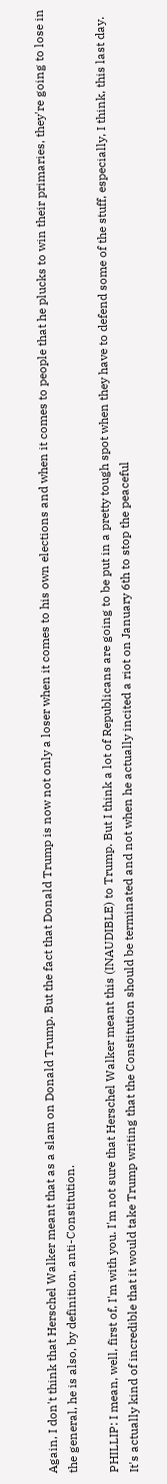Again, I don't think that Herschel Walker meant that as a slam on Donald Trump. But the fact that Donald Trump is now not only a loser when it comes to his own elections and when it comes to people that he plucks to win their primaries, they're going to lose in the general, he is also, by definition, anti-Constitution.

PHILLIP: I mean, well, first of, I'm with you. I'm not sure that Herschel Walker meant this (INAUDIBLE) to Trump. But I think a lot of Republicans are going to be put in a pretty tough spot when they have to defend some of the stuff, especially, I think, this last day. It's actually kind of incredible that it would take Trump writing that the Constitution should be terminated and not when he actually incited a riot on January 6th to stop the peaceful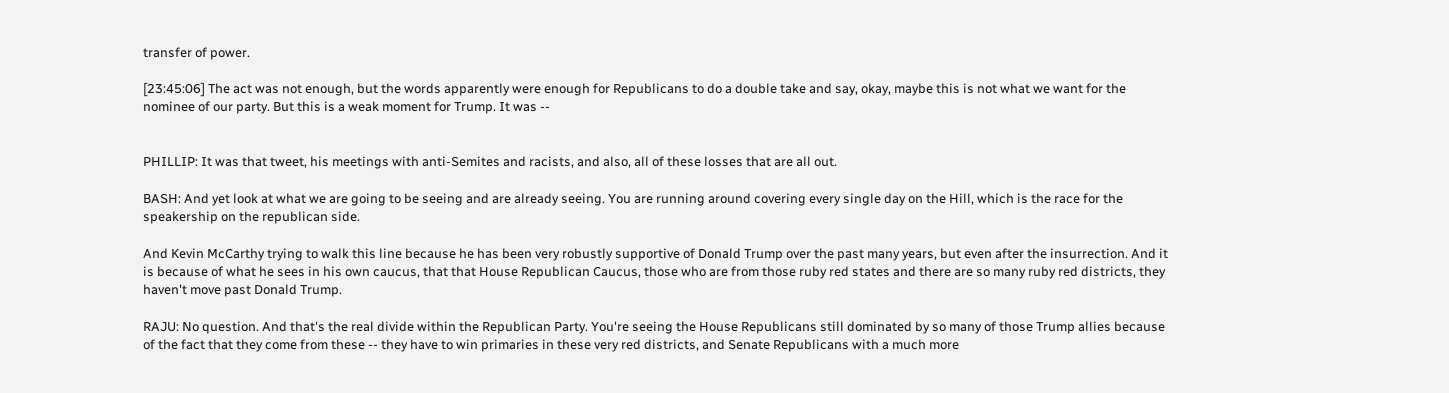transfer of power.

[23:45:06] The act was not enough, but the words apparently were enough for Republicans to do a double take and say, okay, maybe this is not what we want for the nominee of our party. But this is a weak moment for Trump. It was --


PHILLIP: It was that tweet, his meetings with anti-Semites and racists, and also, all of these losses that are all out.

BASH: And yet look at what we are going to be seeing and are already seeing. You are running around covering every single day on the Hill, which is the race for the speakership on the republican side.

And Kevin McCarthy trying to walk this line because he has been very robustly supportive of Donald Trump over the past many years, but even after the insurrection. And it is because of what he sees in his own caucus, that that House Republican Caucus, those who are from those ruby red states and there are so many ruby red districts, they haven't move past Donald Trump.

RAJU: No question. And that's the real divide within the Republican Party. You're seeing the House Republicans still dominated by so many of those Trump allies because of the fact that they come from these -- they have to win primaries in these very red districts, and Senate Republicans with a much more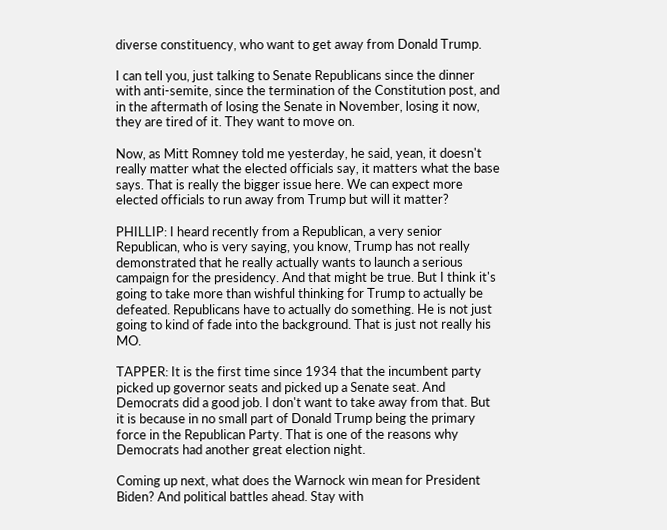diverse constituency, who want to get away from Donald Trump.

I can tell you, just talking to Senate Republicans since the dinner with anti-semite, since the termination of the Constitution post, and in the aftermath of losing the Senate in November, losing it now, they are tired of it. They want to move on.

Now, as Mitt Romney told me yesterday, he said, yean, it doesn't really matter what the elected officials say, it matters what the base says. That is really the bigger issue here. We can expect more elected officials to run away from Trump but will it matter?

PHILLIP: I heard recently from a Republican, a very senior Republican, who is very saying, you know, Trump has not really demonstrated that he really actually wants to launch a serious campaign for the presidency. And that might be true. But I think it's going to take more than wishful thinking for Trump to actually be defeated. Republicans have to actually do something. He is not just going to kind of fade into the background. That is just not really his MO.

TAPPER: It is the first time since 1934 that the incumbent party picked up governor seats and picked up a Senate seat. And Democrats did a good job. I don't want to take away from that. But it is because in no small part of Donald Trump being the primary force in the Republican Party. That is one of the reasons why Democrats had another great election night.

Coming up next, what does the Warnock win mean for President Biden? And political battles ahead. Stay with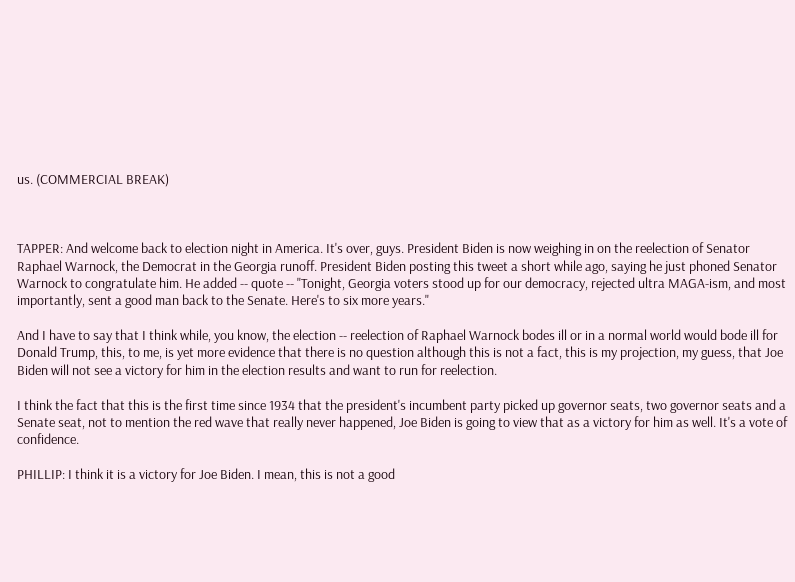us. (COMMERCIAL BREAK)



TAPPER: And welcome back to election night in America. It's over, guys. President Biden is now weighing in on the reelection of Senator Raphael Warnock, the Democrat in the Georgia runoff. President Biden posting this tweet a short while ago, saying he just phoned Senator Warnock to congratulate him. He added -- quote -- "Tonight, Georgia voters stood up for our democracy, rejected ultra MAGA-ism, and most importantly, sent a good man back to the Senate. Here's to six more years."

And I have to say that I think while, you know, the election -- reelection of Raphael Warnock bodes ill or in a normal world would bode ill for Donald Trump, this, to me, is yet more evidence that there is no question although this is not a fact, this is my projection, my guess, that Joe Biden will not see a victory for him in the election results and want to run for reelection.

I think the fact that this is the first time since 1934 that the president's incumbent party picked up governor seats, two governor seats and a Senate seat, not to mention the red wave that really never happened, Joe Biden is going to view that as a victory for him as well. It's a vote of confidence.

PHILLIP: I think it is a victory for Joe Biden. I mean, this is not a good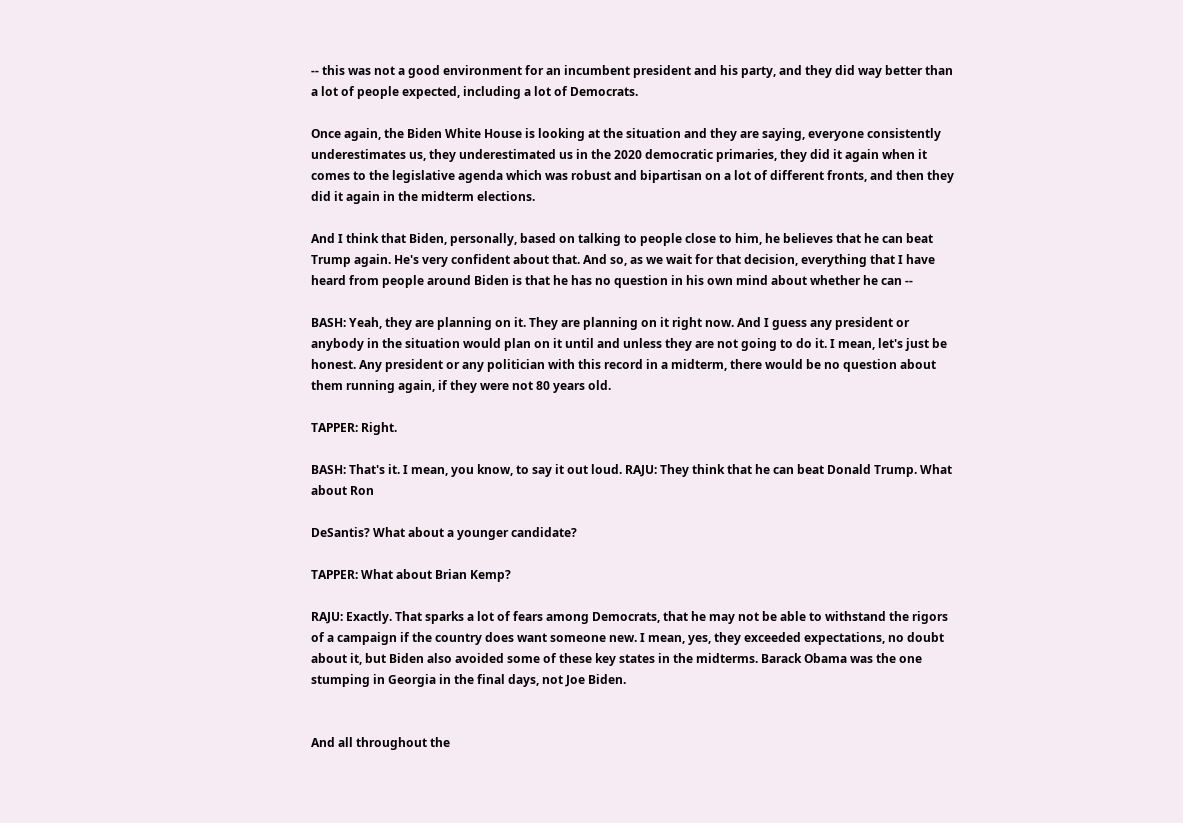-- this was not a good environment for an incumbent president and his party, and they did way better than a lot of people expected, including a lot of Democrats.

Once again, the Biden White House is looking at the situation and they are saying, everyone consistently underestimates us, they underestimated us in the 2020 democratic primaries, they did it again when it comes to the legislative agenda which was robust and bipartisan on a lot of different fronts, and then they did it again in the midterm elections.

And I think that Biden, personally, based on talking to people close to him, he believes that he can beat Trump again. He's very confident about that. And so, as we wait for that decision, everything that I have heard from people around Biden is that he has no question in his own mind about whether he can --

BASH: Yeah, they are planning on it. They are planning on it right now. And I guess any president or anybody in the situation would plan on it until and unless they are not going to do it. I mean, let's just be honest. Any president or any politician with this record in a midterm, there would be no question about them running again, if they were not 80 years old.

TAPPER: Right.

BASH: That's it. I mean, you know, to say it out loud. RAJU: They think that he can beat Donald Trump. What about Ron

DeSantis? What about a younger candidate?

TAPPER: What about Brian Kemp?

RAJU: Exactly. That sparks a lot of fears among Democrats, that he may not be able to withstand the rigors of a campaign if the country does want someone new. I mean, yes, they exceeded expectations, no doubt about it, but Biden also avoided some of these key states in the midterms. Barack Obama was the one stumping in Georgia in the final days, not Joe Biden.


And all throughout the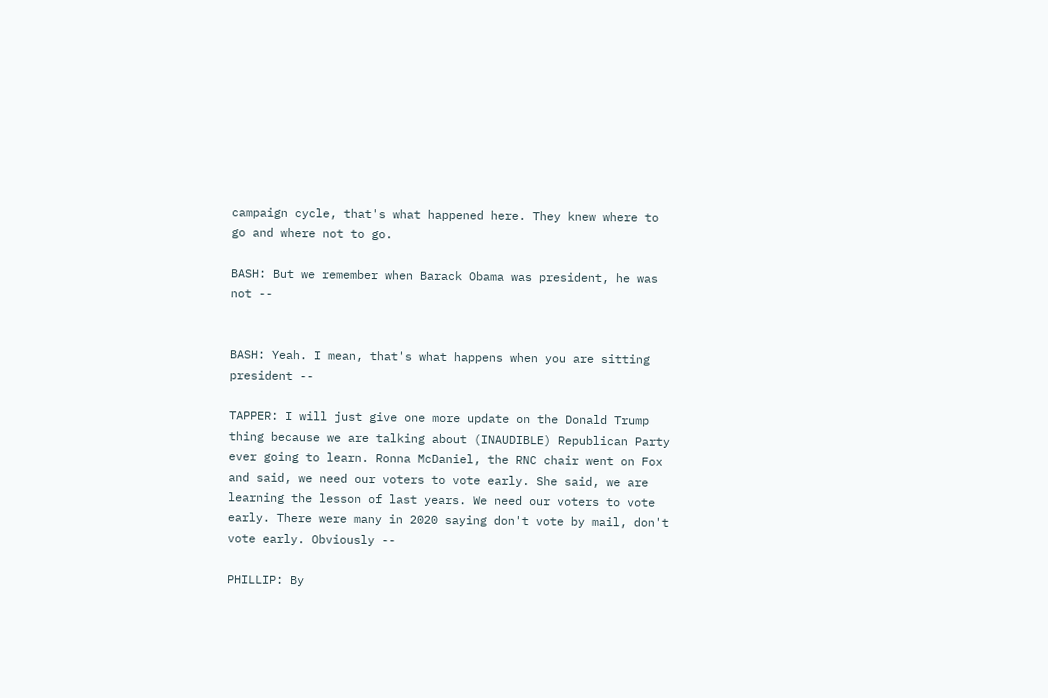campaign cycle, that's what happened here. They knew where to go and where not to go.

BASH: But we remember when Barack Obama was president, he was not --


BASH: Yeah. I mean, that's what happens when you are sitting president --

TAPPER: I will just give one more update on the Donald Trump thing because we are talking about (INAUDIBLE) Republican Party ever going to learn. Ronna McDaniel, the RNC chair went on Fox and said, we need our voters to vote early. She said, we are learning the lesson of last years. We need our voters to vote early. There were many in 2020 saying don't vote by mail, don't vote early. Obviously --

PHILLIP: By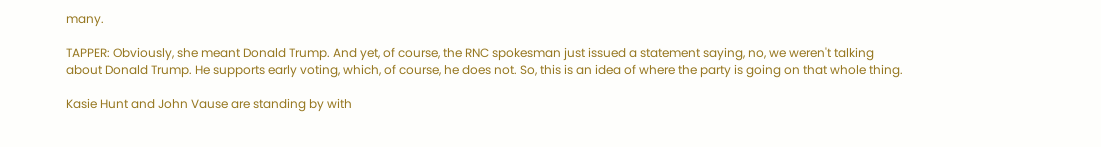many.

TAPPER: Obviously, she meant Donald Trump. And yet, of course, the RNC spokesman just issued a statement saying, no, we weren't talking about Donald Trump. He supports early voting, which, of course, he does not. So, this is an idea of where the party is going on that whole thing.

Kasie Hunt and John Vause are standing by with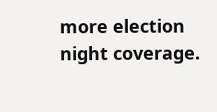more election night coverage.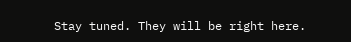Stay tuned. They will be right here.